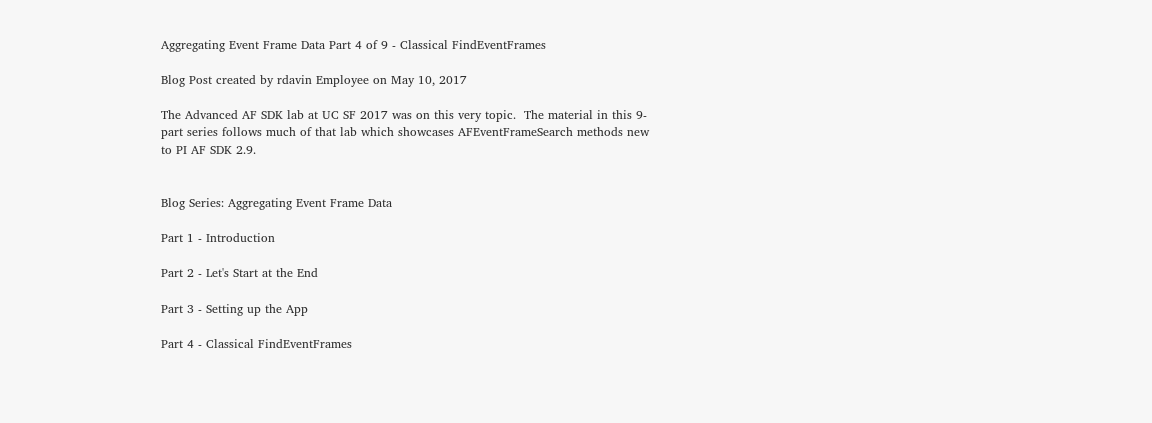Aggregating Event Frame Data Part 4 of 9 - Classical FindEventFrames

Blog Post created by rdavin Employee on May 10, 2017

The Advanced AF SDK lab at UC SF 2017 was on this very topic.  The material in this 9-part series follows much of that lab which showcases AFEventFrameSearch methods new to PI AF SDK 2.9.


Blog Series: Aggregating Event Frame Data

Part 1 - Introduction

Part 2 - Let's Start at the End

Part 3 - Setting up the App

Part 4 - Classical FindEventFrames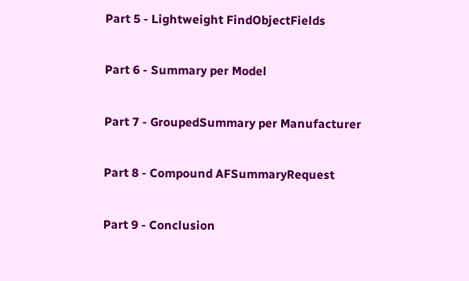Part 5 - Lightweight FindObjectFields

Part 6 - Summary per Model

Part 7 - GroupedSummary per Manufacturer

Part 8 - Compound AFSummaryRequest

Part 9 - Conclusion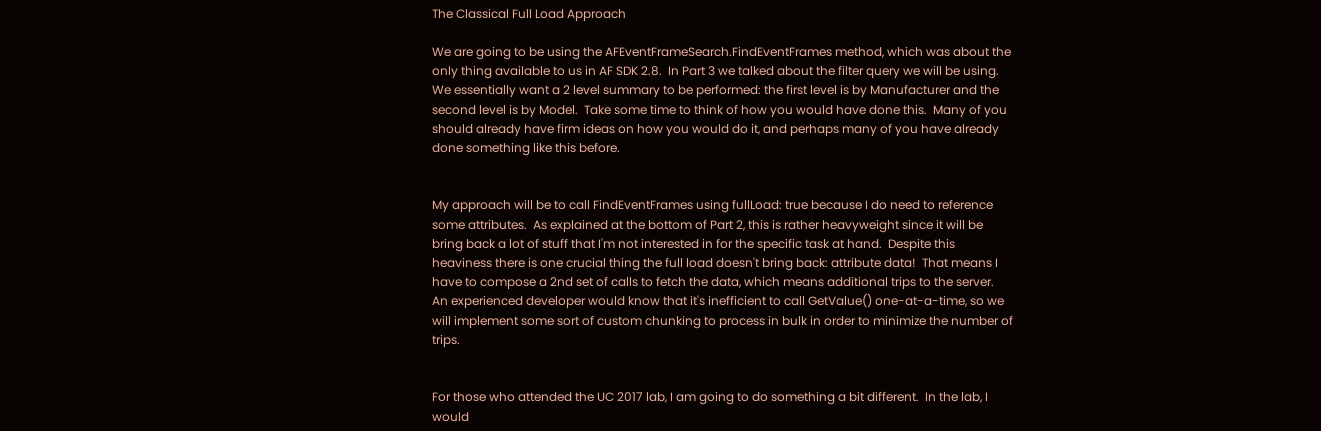The Classical Full Load Approach

We are going to be using the AFEventFrameSearch.FindEventFrames method, which was about the only thing available to us in AF SDK 2.8.  In Part 3 we talked about the filter query we will be using.  We essentially want a 2 level summary to be performed: the first level is by Manufacturer and the second level is by Model.  Take some time to think of how you would have done this.  Many of you should already have firm ideas on how you would do it, and perhaps many of you have already done something like this before.


My approach will be to call FindEventFrames using fullLoad: true because I do need to reference some attributes.  As explained at the bottom of Part 2, this is rather heavyweight since it will be bring back a lot of stuff that I'm not interested in for the specific task at hand.  Despite this heaviness there is one crucial thing the full load doesn't bring back: attribute data!  That means I have to compose a 2nd set of calls to fetch the data, which means additional trips to the server.  An experienced developer would know that it's inefficient to call GetValue() one-at-a-time, so we will implement some sort of custom chunking to process in bulk in order to minimize the number of trips.


For those who attended the UC 2017 lab, I am going to do something a bit different.  In the lab, I would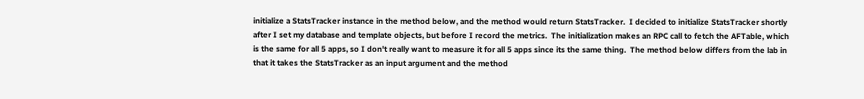initialize a StatsTracker instance in the method below, and the method would return StatsTracker.  I decided to initialize StatsTracker shortly after I set my database and template objects, but before I record the metrics.  The initialization makes an RPC call to fetch the AFTable, which is the same for all 5 apps, so I don't really want to measure it for all 5 apps since its the same thing.  The method below differs from the lab in that it takes the StatsTracker as an input argument and the method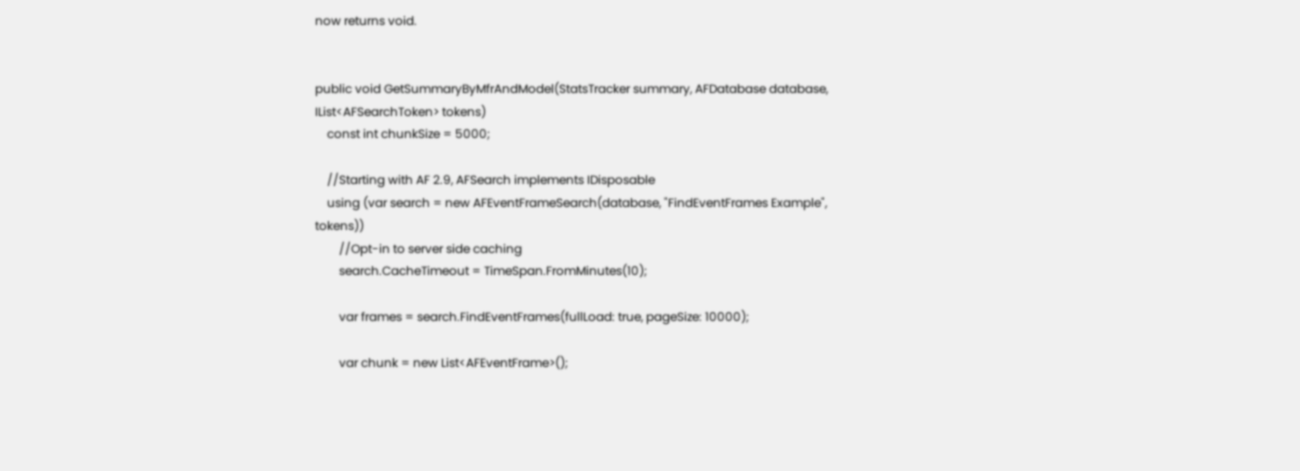now returns void.


public void GetSummaryByMfrAndModel(StatsTracker summary, AFDatabase database, IList<AFSearchToken> tokens)
    const int chunkSize = 5000;

    //Starting with AF 2.9, AFSearch implements IDisposable
    using (var search = new AFEventFrameSearch(database, "FindEventFrames Example", tokens))
        //Opt-in to server side caching
        search.CacheTimeout = TimeSpan.FromMinutes(10);

        var frames = search.FindEventFrames(fullLoad: true, pageSize: 10000);

        var chunk = new List<AFEventFrame>();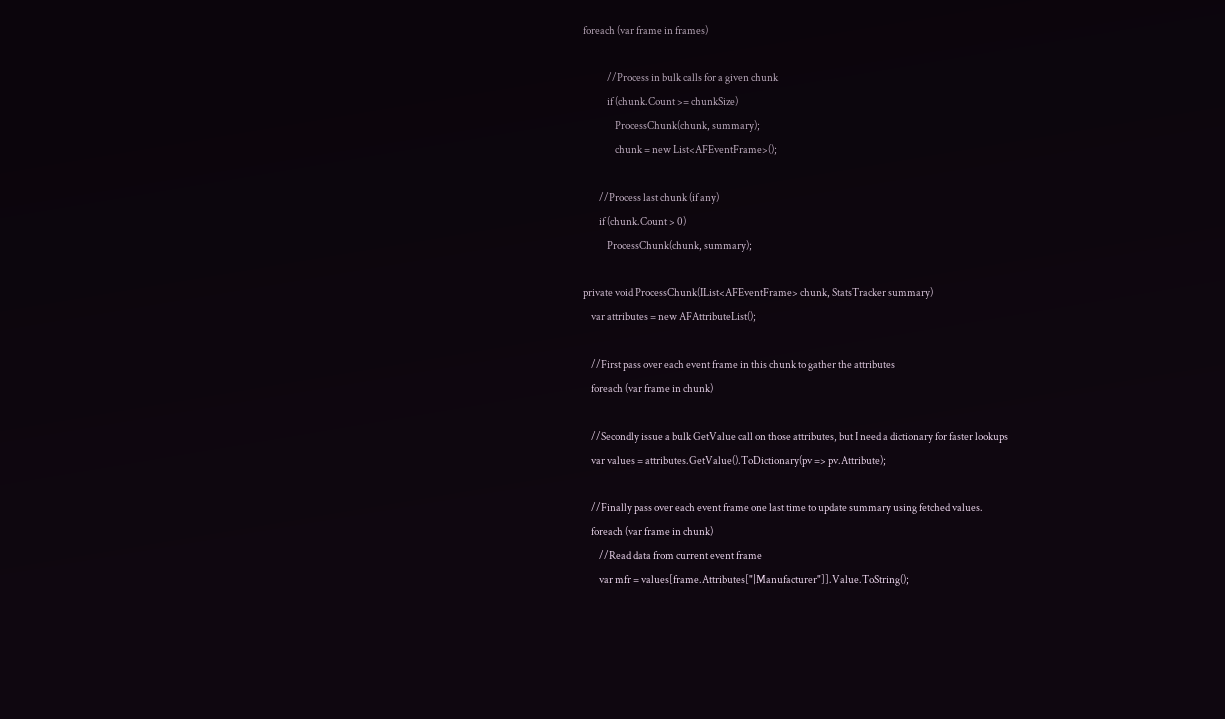foreach (var frame in frames)

            //Process in bulk calls for a given chunk
            if (chunk.Count >= chunkSize)
                ProcessChunk(chunk, summary);
                chunk = new List<AFEventFrame>();

        //Process last chunk (if any)
        if (chunk.Count > 0)
            ProcessChunk(chunk, summary);

private void ProcessChunk(IList<AFEventFrame> chunk, StatsTracker summary)
    var attributes = new AFAttributeList();

    //First pass over each event frame in this chunk to gather the attributes
    foreach (var frame in chunk)

    //Secondly issue a bulk GetValue call on those attributes, but I need a dictionary for faster lookups
    var values = attributes.GetValue().ToDictionary(pv => pv.Attribute);

    //Finally pass over each event frame one last time to update summary using fetched values.
    foreach (var frame in chunk)
        //Read data from current event frame
        var mfr = values[frame.Attributes["|Manufacturer"]].Value.ToString();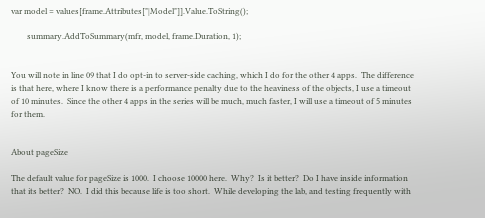var model = values[frame.Attributes["|Model"]].Value.ToString();

        summary.AddToSummary(mfr, model, frame.Duration, 1);


You will note in line 09 that I do opt-in to server-side caching, which I do for the other 4 apps.  The difference is that here, where I know there is a performance penalty due to the heaviness of the objects, I use a timeout of 10 minutes.  Since the other 4 apps in the series will be much, much faster, I will use a timeout of 5 minutes for them.


About pageSize

The default value for pageSize is 1000.  I choose 10000 here.  Why?  Is it better?  Do I have inside information that its better?  NO.  I did this because life is too short.  While developing the lab, and testing frequently with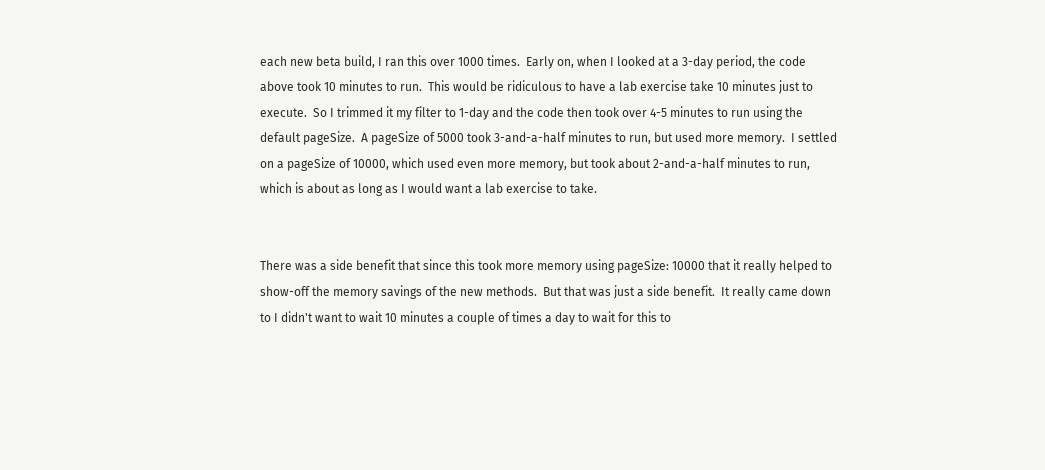each new beta build, I ran this over 1000 times.  Early on, when I looked at a 3-day period, the code above took 10 minutes to run.  This would be ridiculous to have a lab exercise take 10 minutes just to execute.  So I trimmed it my filter to 1-day and the code then took over 4-5 minutes to run using the default pageSize.  A pageSize of 5000 took 3-and-a-half minutes to run, but used more memory.  I settled on a pageSize of 10000, which used even more memory, but took about 2-and-a-half minutes to run, which is about as long as I would want a lab exercise to take.


There was a side benefit that since this took more memory using pageSize: 10000 that it really helped to show-off the memory savings of the new methods.  But that was just a side benefit.  It really came down to I didn't want to wait 10 minutes a couple of times a day to wait for this to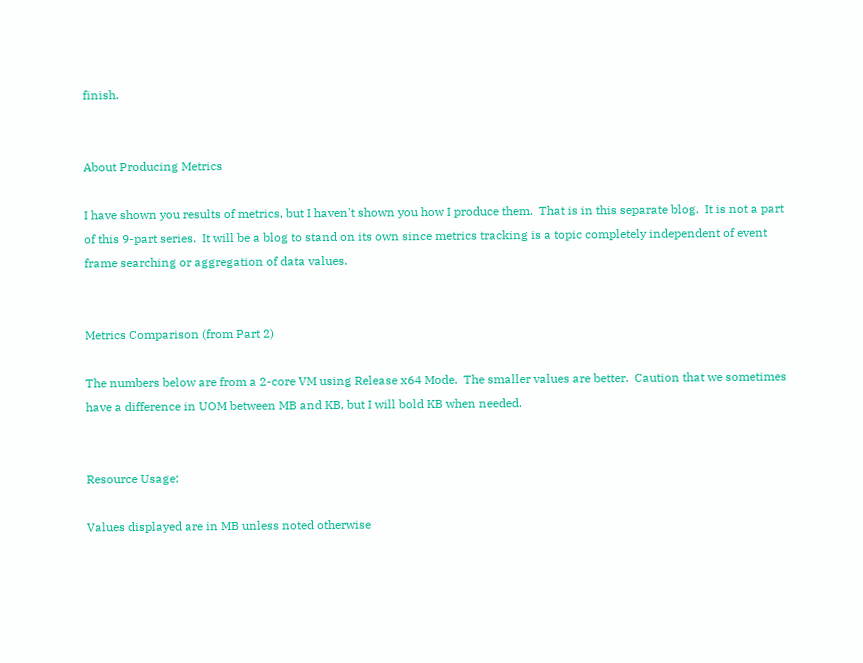finish.


About Producing Metrics

I have shown you results of metrics, but I haven't shown you how I produce them.  That is in this separate blog.  It is not a part of this 9-part series.  It will be a blog to stand on its own since metrics tracking is a topic completely independent of event frame searching or aggregation of data values.


Metrics Comparison (from Part 2)

The numbers below are from a 2-core VM using Release x64 Mode.  The smaller values are better.  Caution that we sometimes have a difference in UOM between MB and KB, but I will bold KB when needed.


Resource Usage:

Values displayed are in MB unless noted otherwise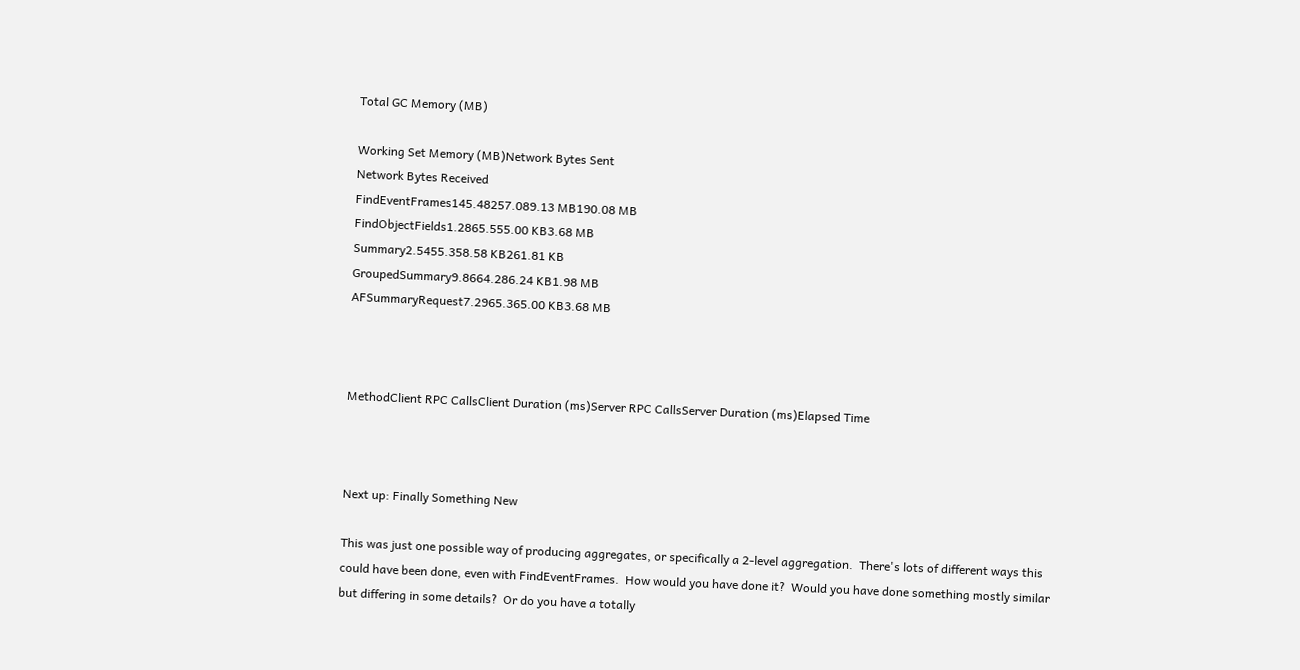Total GC Memory (MB)

Working Set Memory (MB)Network Bytes Sent
Network Bytes Received
FindEventFrames145.48257.089.13 MB190.08 MB
FindObjectFields1.2865.555.00 KB3.68 MB
Summary2.5455.358.58 KB261.81 KB
GroupedSummary9.8664.286.24 KB1.98 MB
AFSummaryRequest7.2965.365.00 KB3.68 MB



MethodClient RPC CallsClient Duration (ms)Server RPC CallsServer Duration (ms)Elapsed Time



Next up: Finally Something New

This was just one possible way of producing aggregates, or specifically a 2-level aggregation.  There's lots of different ways this could have been done, even with FindEventFrames.  How would you have done it?  Would you have done something mostly similar but differing in some details?  Or do you have a totally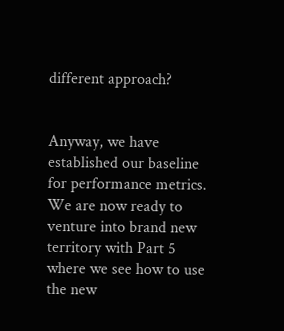different approach?


Anyway, we have established our baseline for performance metrics.  We are now ready to venture into brand new territory with Part 5 where we see how to use the new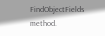FindObjectFields method.